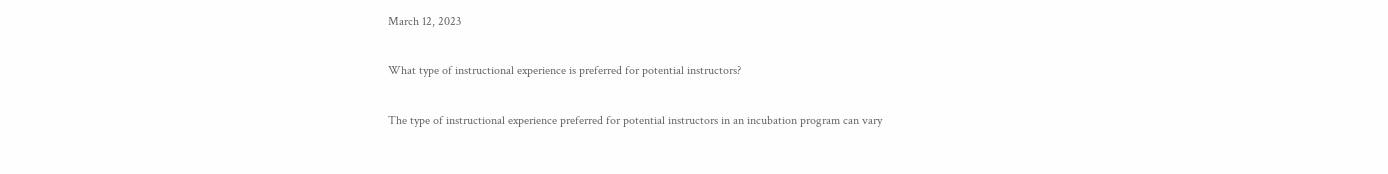March 12, 2023

What type of instructional experience is preferred for potential instructors?

The type of instructional experience preferred for potential instructors in an incubation program can vary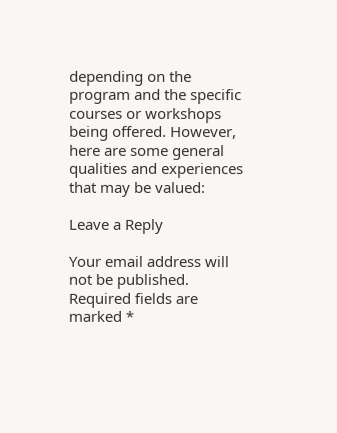depending on the program and the specific courses or workshops being offered. However, here are some general qualities and experiences that may be valued:

Leave a Reply

Your email address will not be published. Required fields are marked *